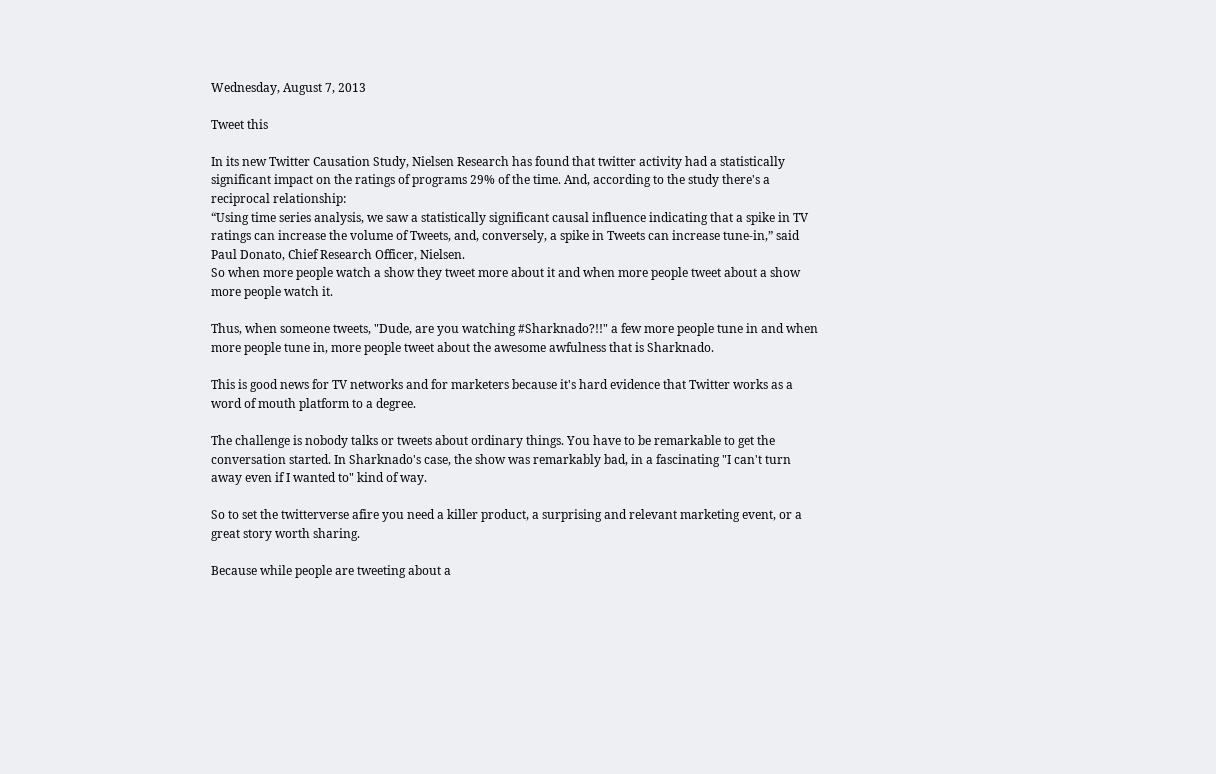Wednesday, August 7, 2013

Tweet this

In its new Twitter Causation Study, Nielsen Research has found that twitter activity had a statistically significant impact on the ratings of programs 29% of the time. And, according to the study there's a reciprocal relationship:
“Using time series analysis, we saw a statistically significant causal influence indicating that a spike in TV ratings can increase the volume of Tweets, and, conversely, a spike in Tweets can increase tune-in,” said Paul Donato, Chief Research Officer, Nielsen.
So when more people watch a show they tweet more about it and when more people tweet about a show more people watch it.

Thus, when someone tweets, "Dude, are you watching #Sharknado?!!" a few more people tune in and when more people tune in, more people tweet about the awesome awfulness that is Sharknado.

This is good news for TV networks and for marketers because it's hard evidence that Twitter works as a word of mouth platform to a degree.

The challenge is nobody talks or tweets about ordinary things. You have to be remarkable to get the conversation started. In Sharknado's case, the show was remarkably bad, in a fascinating "I can't turn away even if I wanted to" kind of way.

So to set the twitterverse afire you need a killer product, a surprising and relevant marketing event, or a great story worth sharing.

Because while people are tweeting about a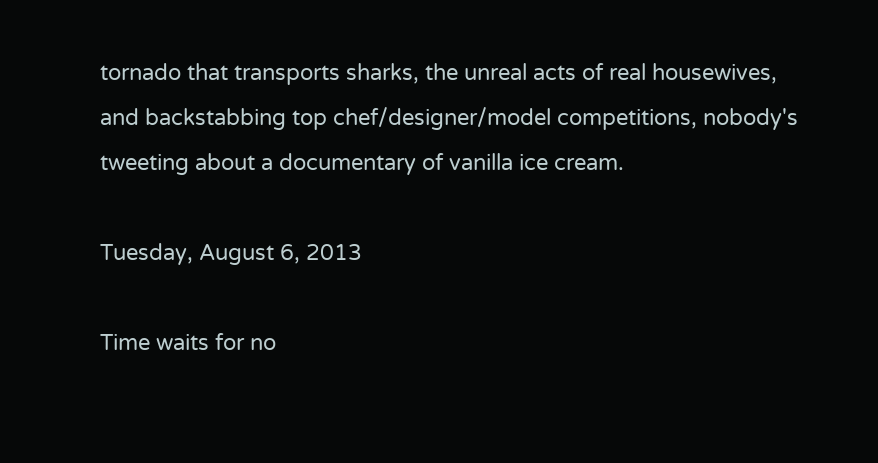tornado that transports sharks, the unreal acts of real housewives, and backstabbing top chef/designer/model competitions, nobody's tweeting about a documentary of vanilla ice cream.

Tuesday, August 6, 2013

Time waits for no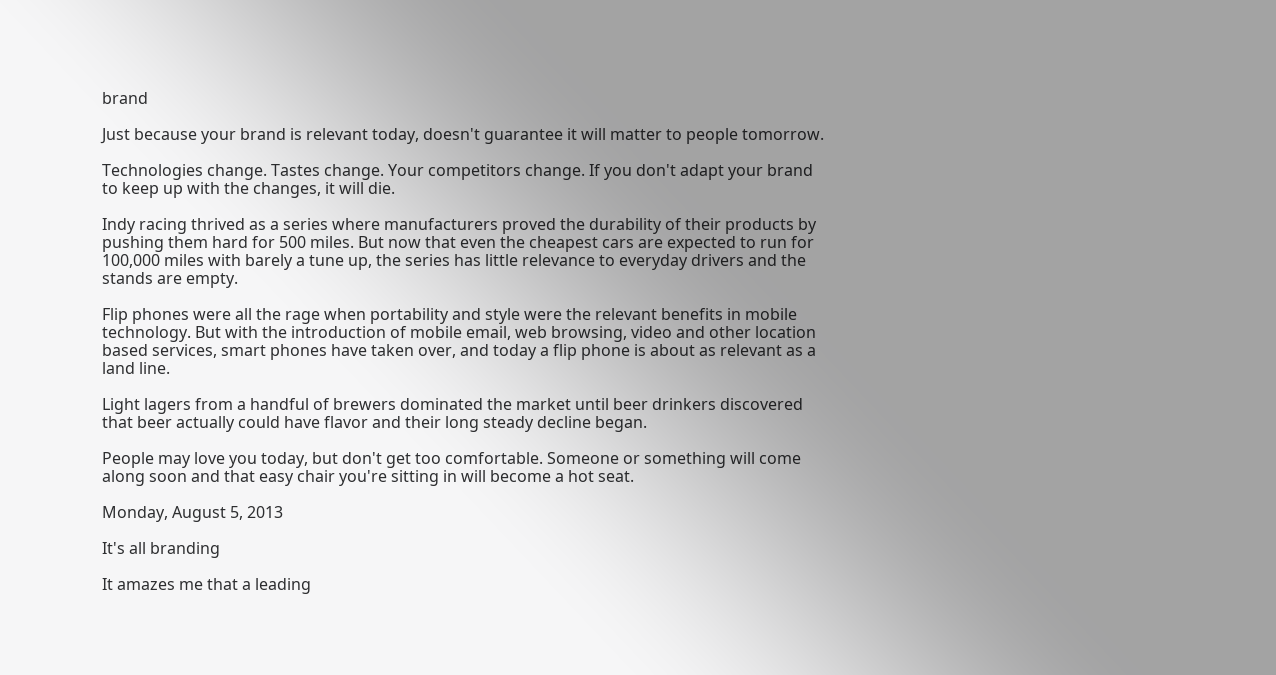brand

Just because your brand is relevant today, doesn't guarantee it will matter to people tomorrow.

Technologies change. Tastes change. Your competitors change. If you don't adapt your brand to keep up with the changes, it will die.

Indy racing thrived as a series where manufacturers proved the durability of their products by pushing them hard for 500 miles. But now that even the cheapest cars are expected to run for 100,000 miles with barely a tune up, the series has little relevance to everyday drivers and the stands are empty.

Flip phones were all the rage when portability and style were the relevant benefits in mobile technology. But with the introduction of mobile email, web browsing, video and other location based services, smart phones have taken over, and today a flip phone is about as relevant as a land line.

Light lagers from a handful of brewers dominated the market until beer drinkers discovered that beer actually could have flavor and their long steady decline began.

People may love you today, but don't get too comfortable. Someone or something will come along soon and that easy chair you're sitting in will become a hot seat.

Monday, August 5, 2013

It's all branding

It amazes me that a leading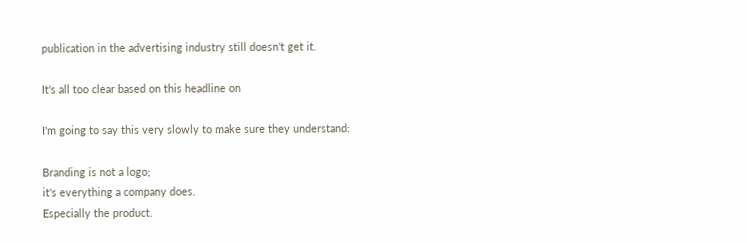publication in the advertising industry still doesn't get it.

It's all too clear based on this headline on

I'm going to say this very slowly to make sure they understand:

Branding is not a logo;
it's everything a company does.
Especially the product.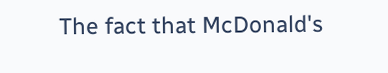The fact that McDonald's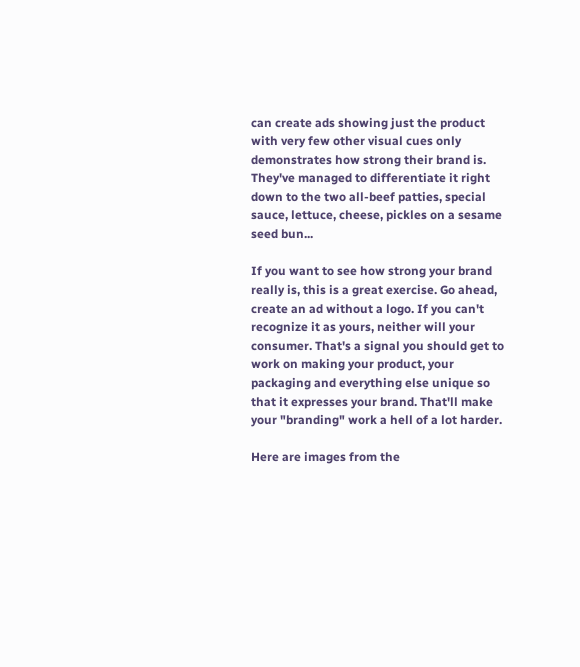can create ads showing just the product with very few other visual cues only demonstrates how strong their brand is. They've managed to differentiate it right down to the two all-beef patties, special sauce, lettuce, cheese, pickles on a sesame seed bun...

If you want to see how strong your brand really is, this is a great exercise. Go ahead, create an ad without a logo. If you can't recognize it as yours, neither will your consumer. That's a signal you should get to work on making your product, your packaging and everything else unique so that it expresses your brand. That'll make your "branding" work a hell of a lot harder.

Here are images from the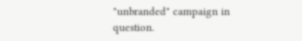"unbranded" campaign in question.